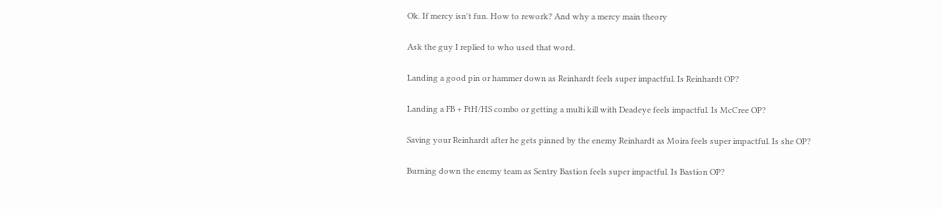Ok. If mercy isn't fun. How to rework? And why a mercy main theory

Ask the guy I replied to who used that word.

Landing a good pin or hammer down as Reinhardt feels super impactful. Is Reinhardt OP?

Landing a FB + FtH/HS combo or getting a multi kill with Deadeye feels impactful. Is McCree OP?

Saving your Reinhardt after he gets pinned by the enemy Reinhardt as Moira feels super impactful. Is she OP?

Burning down the enemy team as Sentry Bastion feels super impactful. Is Bastion OP?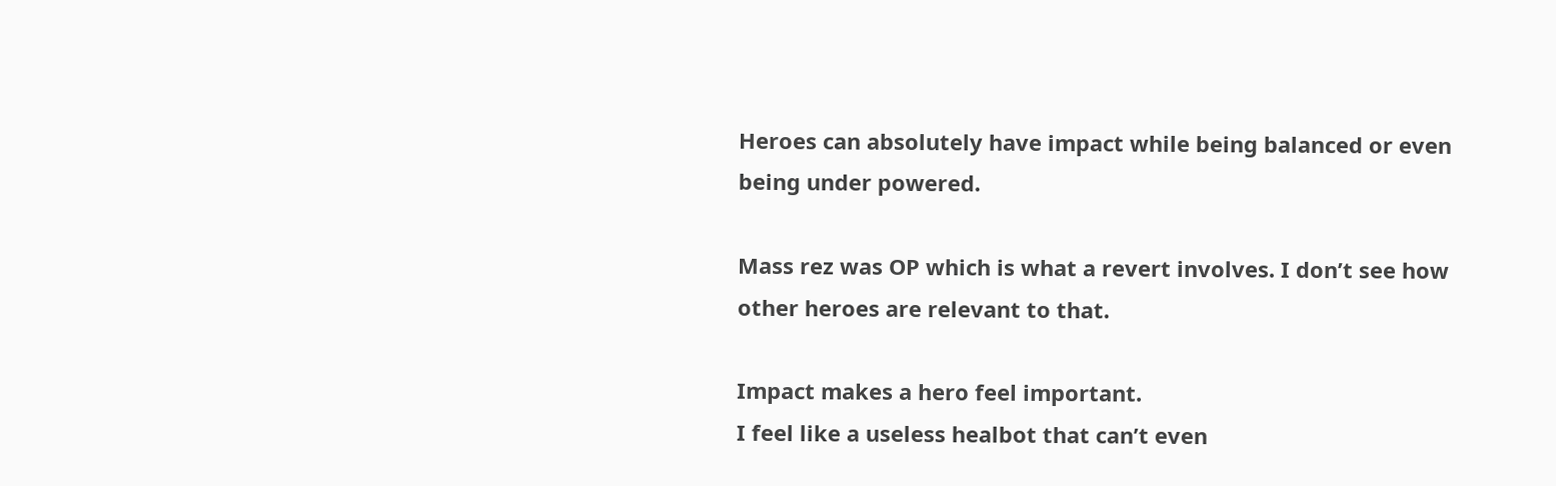Heroes can absolutely have impact while being balanced or even being under powered.

Mass rez was OP which is what a revert involves. I don’t see how other heroes are relevant to that.

Impact makes a hero feel important.
I feel like a useless healbot that can’t even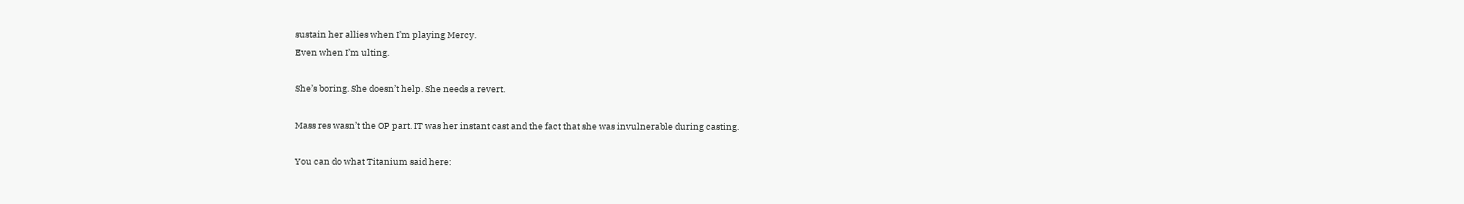sustain her allies when I’m playing Mercy.
Even when I’m ulting.

She’s boring. She doesn’t help. She needs a revert.

Mass res wasn’t the OP part. IT was her instant cast and the fact that she was invulnerable during casting.

You can do what Titanium said here: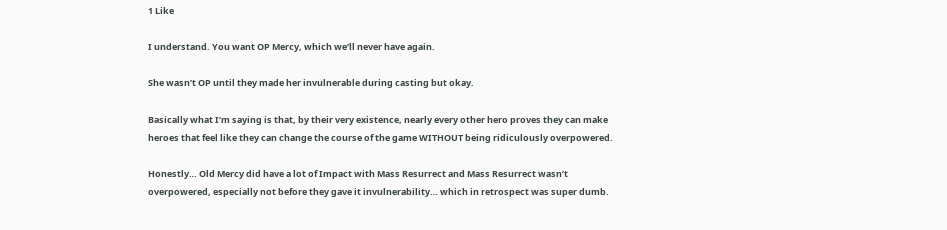1 Like

I understand. You want OP Mercy, which we’ll never have again.

She wasn’t OP until they made her invulnerable during casting but okay.

Basically what I’m saying is that, by their very existence, nearly every other hero proves they can make heroes that feel like they can change the course of the game WITHOUT being ridiculously overpowered.

Honestly… Old Mercy did have a lot of Impact with Mass Resurrect and Mass Resurrect wasn’t overpowered, especially not before they gave it invulnerability… which in retrospect was super dumb.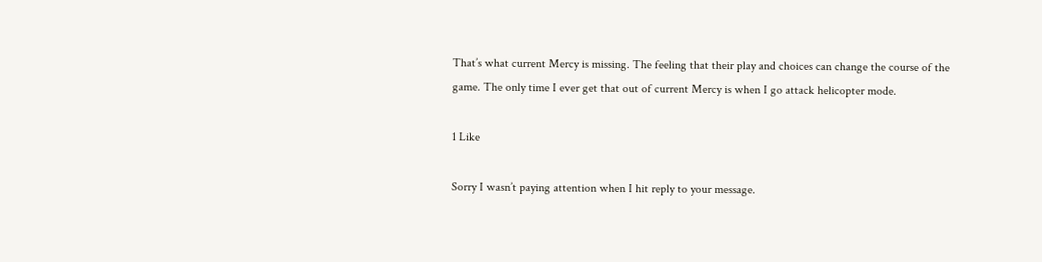That’s what current Mercy is missing. The feeling that their play and choices can change the course of the game. The only time I ever get that out of current Mercy is when I go attack helicopter mode.

1 Like

Sorry I wasn’t paying attention when I hit reply to your message.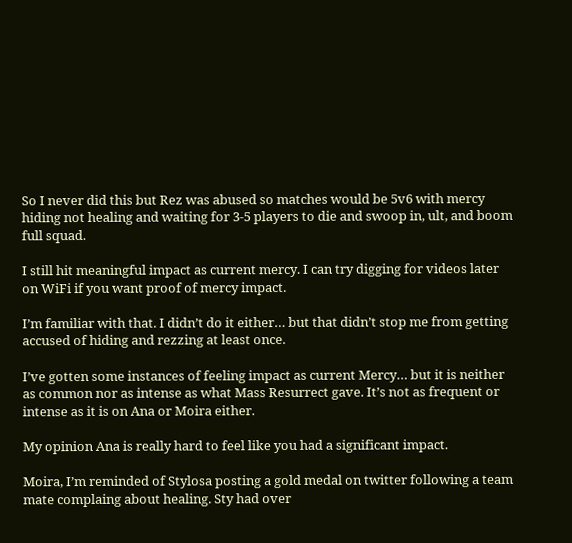So I never did this but Rez was abused so matches would be 5v6 with mercy hiding not healing and waiting for 3-5 players to die and swoop in, ult, and boom full squad.

I still hit meaningful impact as current mercy. I can try digging for videos later on WiFi if you want proof of mercy impact.

I’m familiar with that. I didn’t do it either… but that didn’t stop me from getting accused of hiding and rezzing at least once.

I’ve gotten some instances of feeling impact as current Mercy… but it is neither as common nor as intense as what Mass Resurrect gave. It’s not as frequent or intense as it is on Ana or Moira either.

My opinion Ana is really hard to feel like you had a significant impact.

Moira, I’m reminded of Stylosa posting a gold medal on twitter following a team mate complaing about healing. Sty had over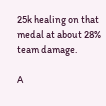25k healing on that medal at about 28% team damage.

A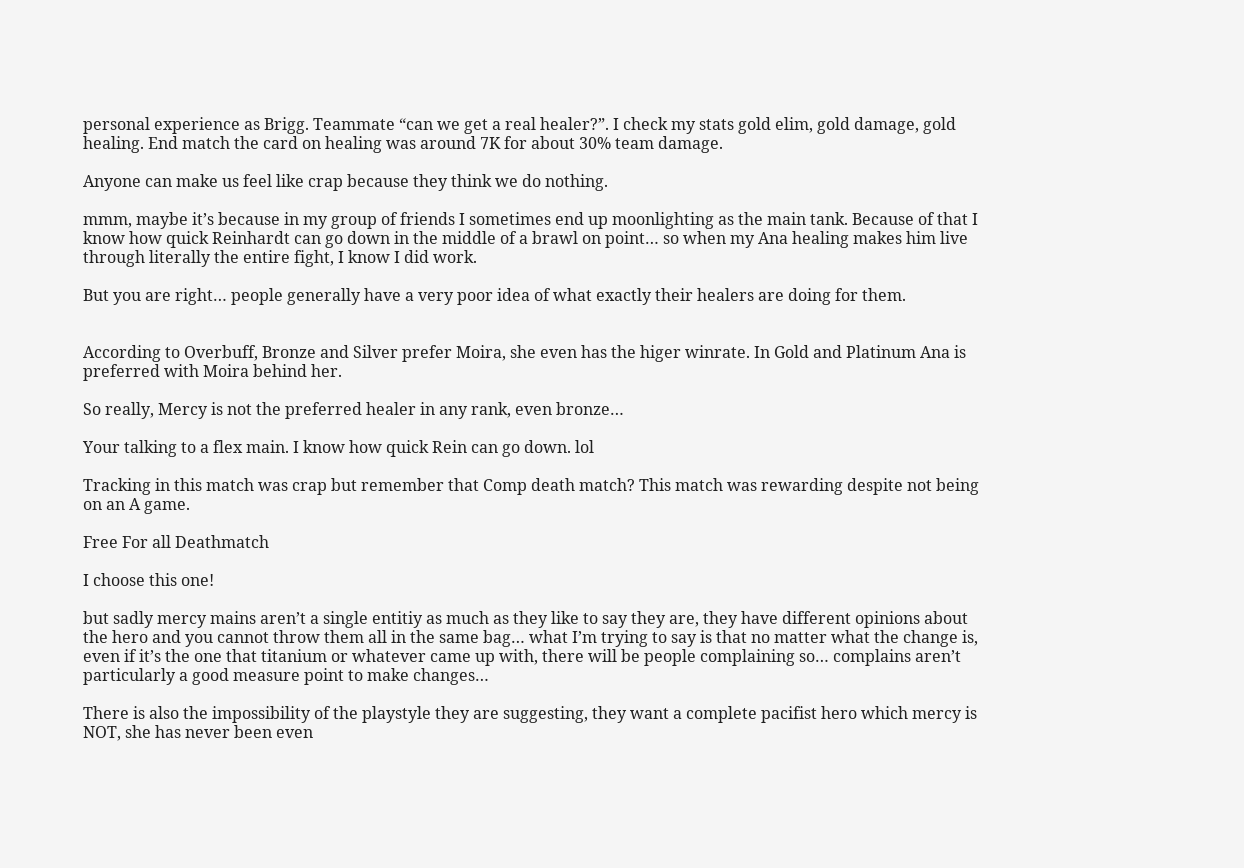personal experience as Brigg. Teammate “can we get a real healer?”. I check my stats gold elim, gold damage, gold healing. End match the card on healing was around 7K for about 30% team damage.

Anyone can make us feel like crap because they think we do nothing.

mmm, maybe it’s because in my group of friends I sometimes end up moonlighting as the main tank. Because of that I know how quick Reinhardt can go down in the middle of a brawl on point… so when my Ana healing makes him live through literally the entire fight, I know I did work.

But you are right… people generally have a very poor idea of what exactly their healers are doing for them.


According to Overbuff, Bronze and Silver prefer Moira, she even has the higer winrate. In Gold and Platinum Ana is preferred with Moira behind her.

So really, Mercy is not the preferred healer in any rank, even bronze…

Your talking to a flex main. I know how quick Rein can go down. lol

Tracking in this match was crap but remember that Comp death match? This match was rewarding despite not being on an A game.

Free For all Deathmatch

I choose this one!

but sadly mercy mains aren’t a single entitiy as much as they like to say they are, they have different opinions about the hero and you cannot throw them all in the same bag… what I’m trying to say is that no matter what the change is, even if it’s the one that titanium or whatever came up with, there will be people complaining so… complains aren’t particularly a good measure point to make changes…

There is also the impossibility of the playstyle they are suggesting, they want a complete pacifist hero which mercy is NOT, she has never been even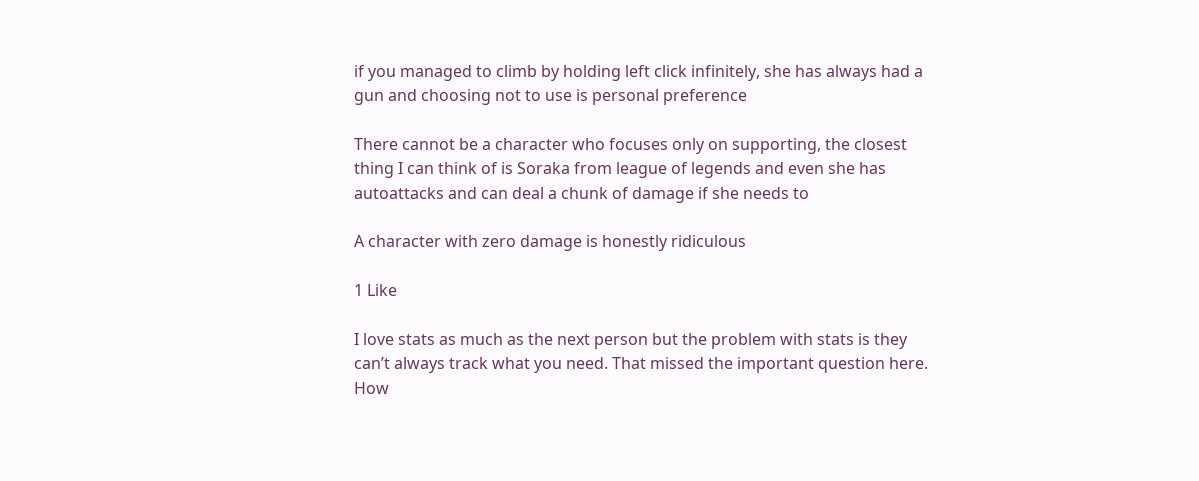if you managed to climb by holding left click infinitely, she has always had a gun and choosing not to use is personal preference

There cannot be a character who focuses only on supporting, the closest thing I can think of is Soraka from league of legends and even she has autoattacks and can deal a chunk of damage if she needs to

A character with zero damage is honestly ridiculous

1 Like

I love stats as much as the next person but the problem with stats is they can’t always track what you need. That missed the important question here. How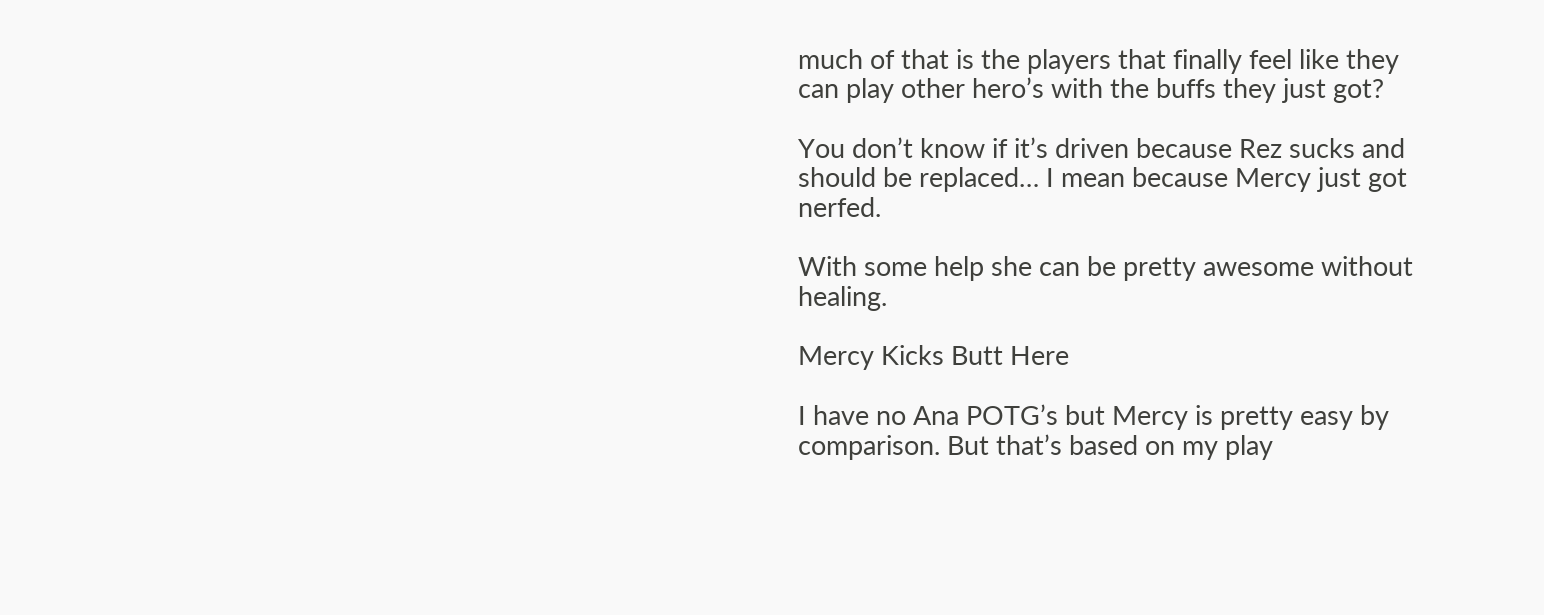much of that is the players that finally feel like they can play other hero’s with the buffs they just got?

You don’t know if it’s driven because Rez sucks and should be replaced… I mean because Mercy just got nerfed.

With some help she can be pretty awesome without healing.

Mercy Kicks Butt Here

I have no Ana POTG’s but Mercy is pretty easy by comparison. But that’s based on my play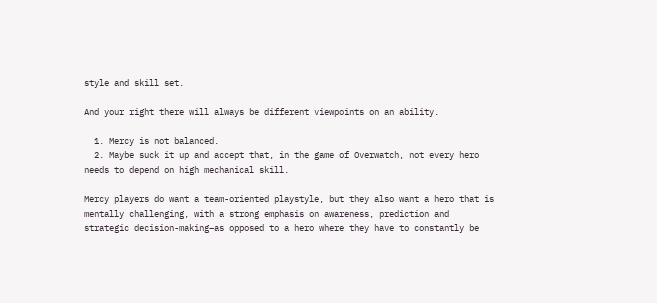style and skill set.

And your right there will always be different viewpoints on an ability.

  1. Mercy is not balanced.
  2. Maybe suck it up and accept that, in the game of Overwatch, not every hero needs to depend on high mechanical skill.

Mercy players do want a team-oriented playstyle, but they also want a hero that is mentally challenging, with a strong emphasis on awareness, prediction and strategic decision-making–as opposed to a hero where they have to constantly be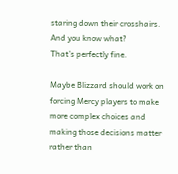staring down their crosshairs.
And you know what?
That’s perfectly fine.

Maybe Blizzard should work on forcing Mercy players to make more complex choices and making those decisions matter rather than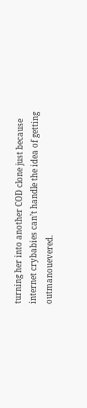turning her into another COD clone just because internet crybabies can’t handle the idea of getting outmanouevered.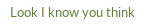Look I know you think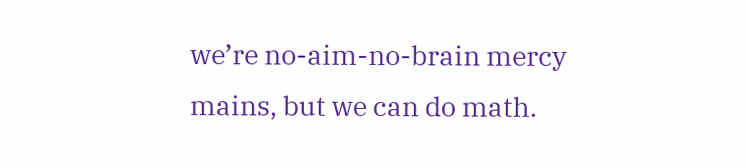we’re no-aim-no-brain mercy mains, but we can do math.